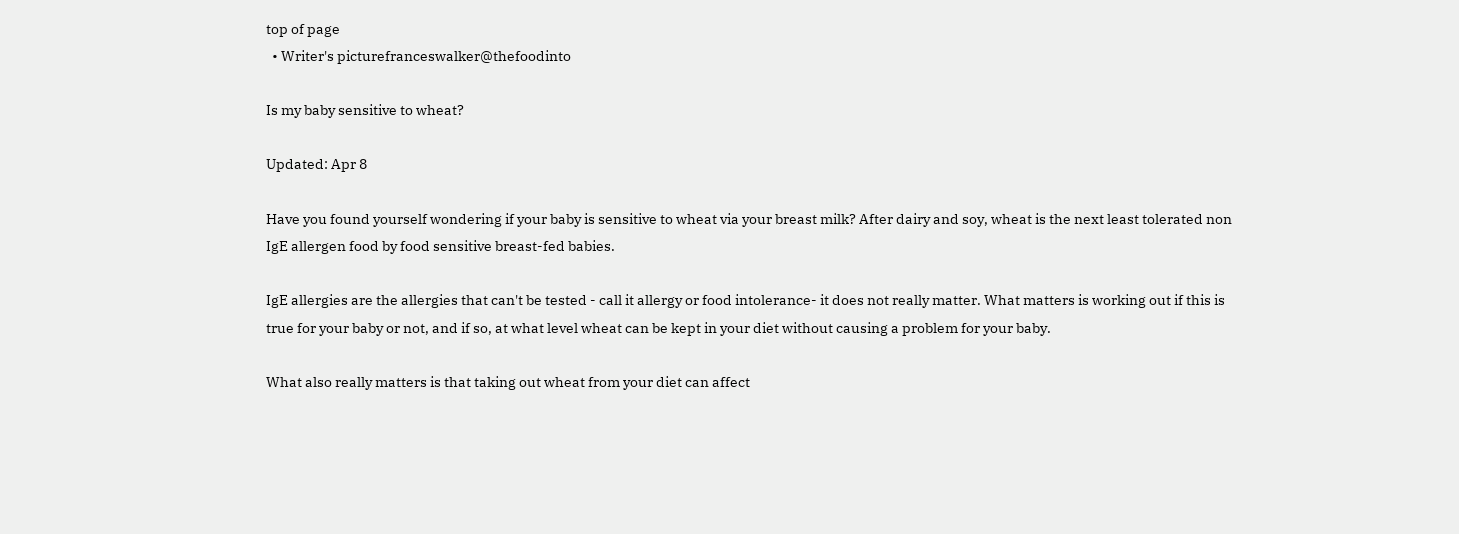top of page
  • Writer's picturefranceswalker@thefoodinto

Is my baby sensitive to wheat?

Updated: Apr 8

Have you found yourself wondering if your baby is sensitive to wheat via your breast milk? After dairy and soy, wheat is the next least tolerated non IgE allergen food by food sensitive breast-fed babies.

IgE allergies are the allergies that can't be tested - call it allergy or food intolerance- it does not really matter. What matters is working out if this is true for your baby or not, and if so, at what level wheat can be kept in your diet without causing a problem for your baby.

What also really matters is that taking out wheat from your diet can affect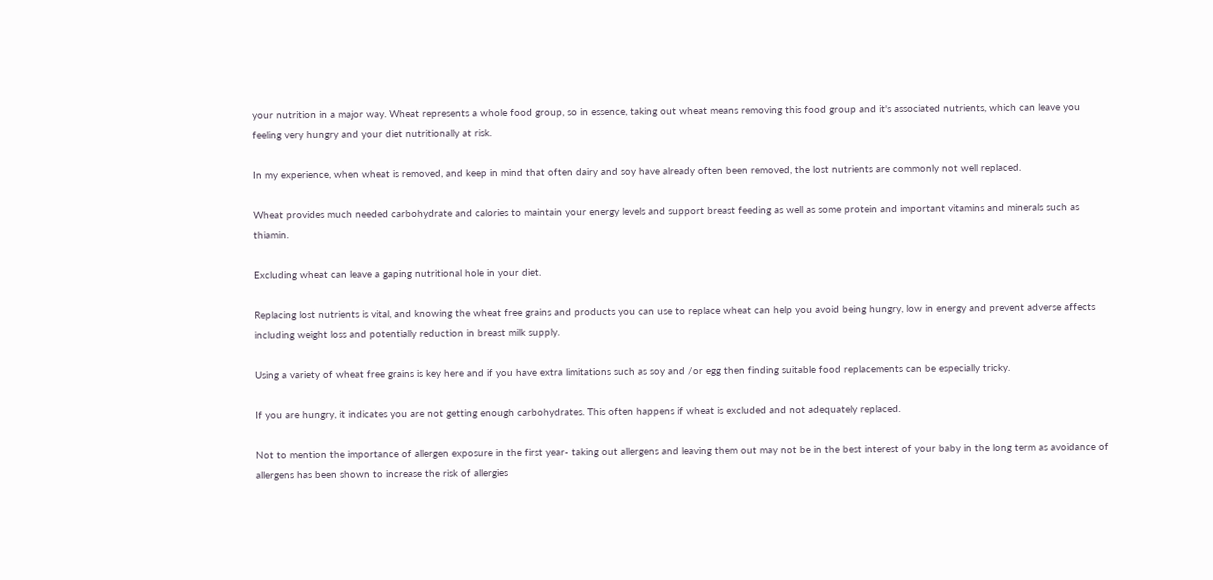your nutrition in a major way. Wheat represents a whole food group, so in essence, taking out wheat means removing this food group and it's associated nutrients, which can leave you feeling very hungry and your diet nutritionally at risk.

In my experience, when wheat is removed, and keep in mind that often dairy and soy have already often been removed, the lost nutrients are commonly not well replaced.

Wheat provides much needed carbohydrate and calories to maintain your energy levels and support breast feeding as well as some protein and important vitamins and minerals such as thiamin.

Excluding wheat can leave a gaping nutritional hole in your diet.

Replacing lost nutrients is vital, and knowing the wheat free grains and products you can use to replace wheat can help you avoid being hungry, low in energy and prevent adverse affects including weight loss and potentially reduction in breast milk supply.

Using a variety of wheat free grains is key here and if you have extra limitations such as soy and /or egg then finding suitable food replacements can be especially tricky.

If you are hungry, it indicates you are not getting enough carbohydrates. This often happens if wheat is excluded and not adequately replaced.

Not to mention the importance of allergen exposure in the first year- taking out allergens and leaving them out may not be in the best interest of your baby in the long term as avoidance of allergens has been shown to increase the risk of allergies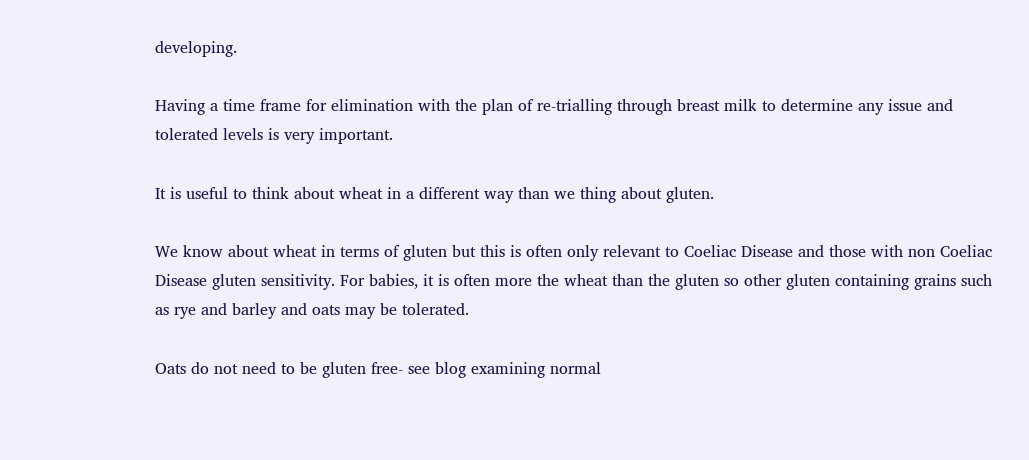developing.

Having a time frame for elimination with the plan of re-trialling through breast milk to determine any issue and tolerated levels is very important.

It is useful to think about wheat in a different way than we thing about gluten.

We know about wheat in terms of gluten but this is often only relevant to Coeliac Disease and those with non Coeliac Disease gluten sensitivity. For babies, it is often more the wheat than the gluten so other gluten containing grains such as rye and barley and oats may be tolerated.

Oats do not need to be gluten free- see blog examining normal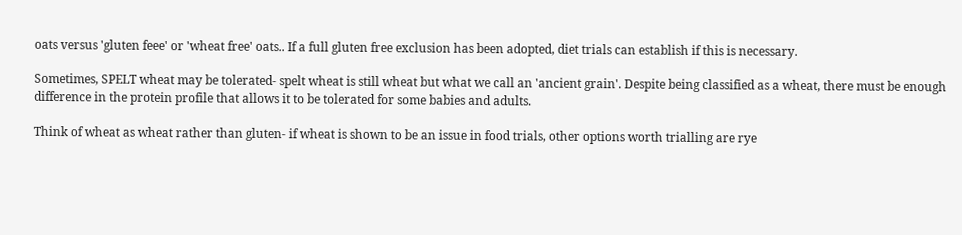oats versus 'gluten feee' or 'wheat free' oats.. If a full gluten free exclusion has been adopted, diet trials can establish if this is necessary.

Sometimes, SPELT wheat may be tolerated- spelt wheat is still wheat but what we call an 'ancient grain'. Despite being classified as a wheat, there must be enough difference in the protein profile that allows it to be tolerated for some babies and adults.

Think of wheat as wheat rather than gluten- if wheat is shown to be an issue in food trials, other options worth trialling are rye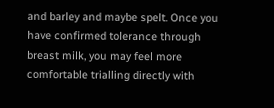and barley and maybe spelt. Once you have confirmed tolerance through breast milk, you may feel more comfortable trialling directly with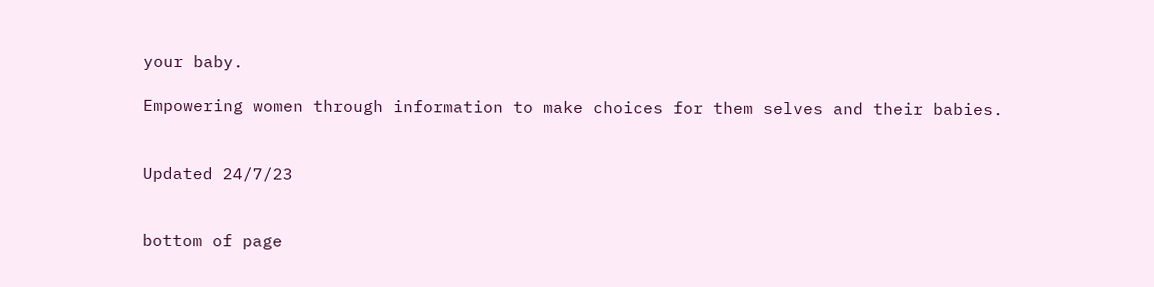your baby.

Empowering women through information to make choices for them selves and their babies.


Updated 24/7/23


bottom of page